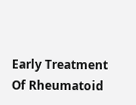Early Treatment Of Rheumatoid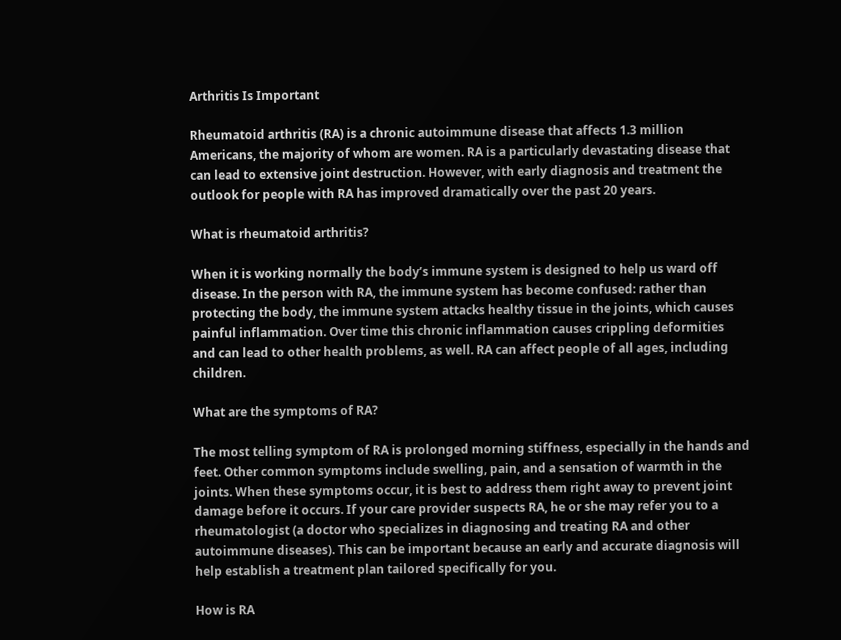Arthritis Is Important

Rheumatoid arthritis (RA) is a chronic autoimmune disease that affects 1.3 million Americans, the majority of whom are women. RA is a particularly devastating disease that can lead to extensive joint destruction. However, with early diagnosis and treatment the outlook for people with RA has improved dramatically over the past 20 years.

What is rheumatoid arthritis?

When it is working normally the body’s immune system is designed to help us ward off disease. In the person with RA, the immune system has become confused: rather than protecting the body, the immune system attacks healthy tissue in the joints, which causes painful inflammation. Over time this chronic inflammation causes crippling deformities and can lead to other health problems, as well. RA can affect people of all ages, including children.

What are the symptoms of RA?

The most telling symptom of RA is prolonged morning stiffness, especially in the hands and feet. Other common symptoms include swelling, pain, and a sensation of warmth in the joints. When these symptoms occur, it is best to address them right away to prevent joint damage before it occurs. If your care provider suspects RA, he or she may refer you to a rheumatologist (a doctor who specializes in diagnosing and treating RA and other autoimmune diseases). This can be important because an early and accurate diagnosis will help establish a treatment plan tailored specifically for you.

How is RA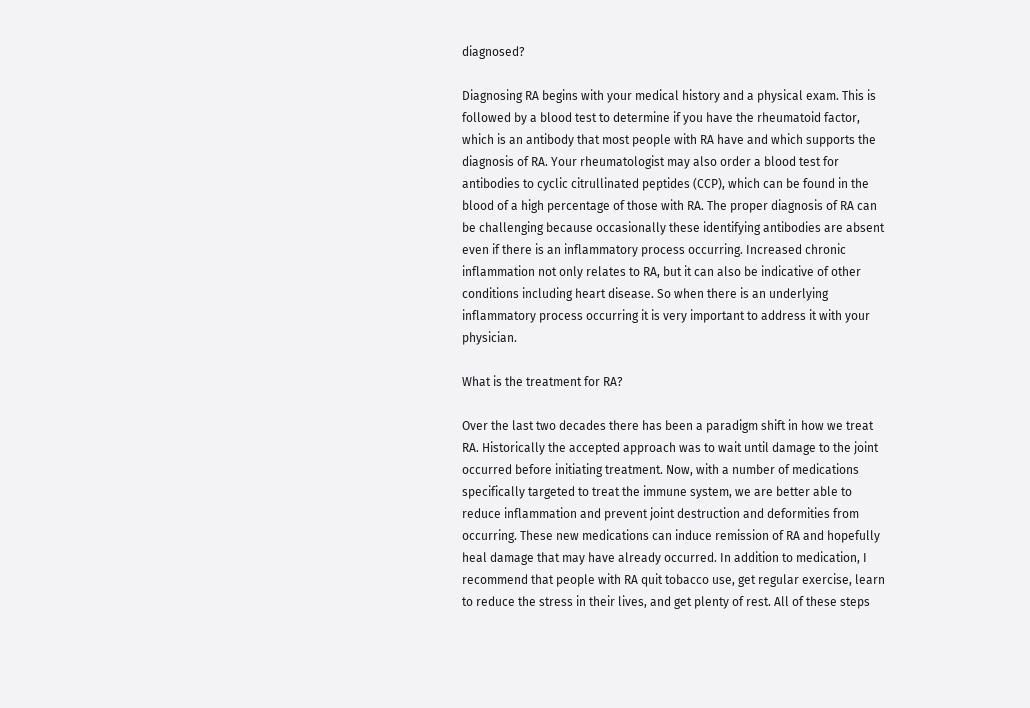diagnosed?

Diagnosing RA begins with your medical history and a physical exam. This is followed by a blood test to determine if you have the rheumatoid factor, which is an antibody that most people with RA have and which supports the diagnosis of RA. Your rheumatologist may also order a blood test for antibodies to cyclic citrullinated peptides (CCP), which can be found in the blood of a high percentage of those with RA. The proper diagnosis of RA can be challenging because occasionally these identifying antibodies are absent even if there is an inflammatory process occurring. Increased chronic inflammation not only relates to RA, but it can also be indicative of other conditions including heart disease. So when there is an underlying inflammatory process occurring it is very important to address it with your physician.

What is the treatment for RA?

Over the last two decades there has been a paradigm shift in how we treat RA. Historically the accepted approach was to wait until damage to the joint occurred before initiating treatment. Now, with a number of medications specifically targeted to treat the immune system, we are better able to reduce inflammation and prevent joint destruction and deformities from occurring. These new medications can induce remission of RA and hopefully heal damage that may have already occurred. In addition to medication, I recommend that people with RA quit tobacco use, get regular exercise, learn to reduce the stress in their lives, and get plenty of rest. All of these steps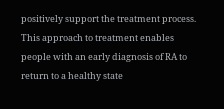positively support the treatment process. This approach to treatment enables people with an early diagnosis of RA to return to a healthy state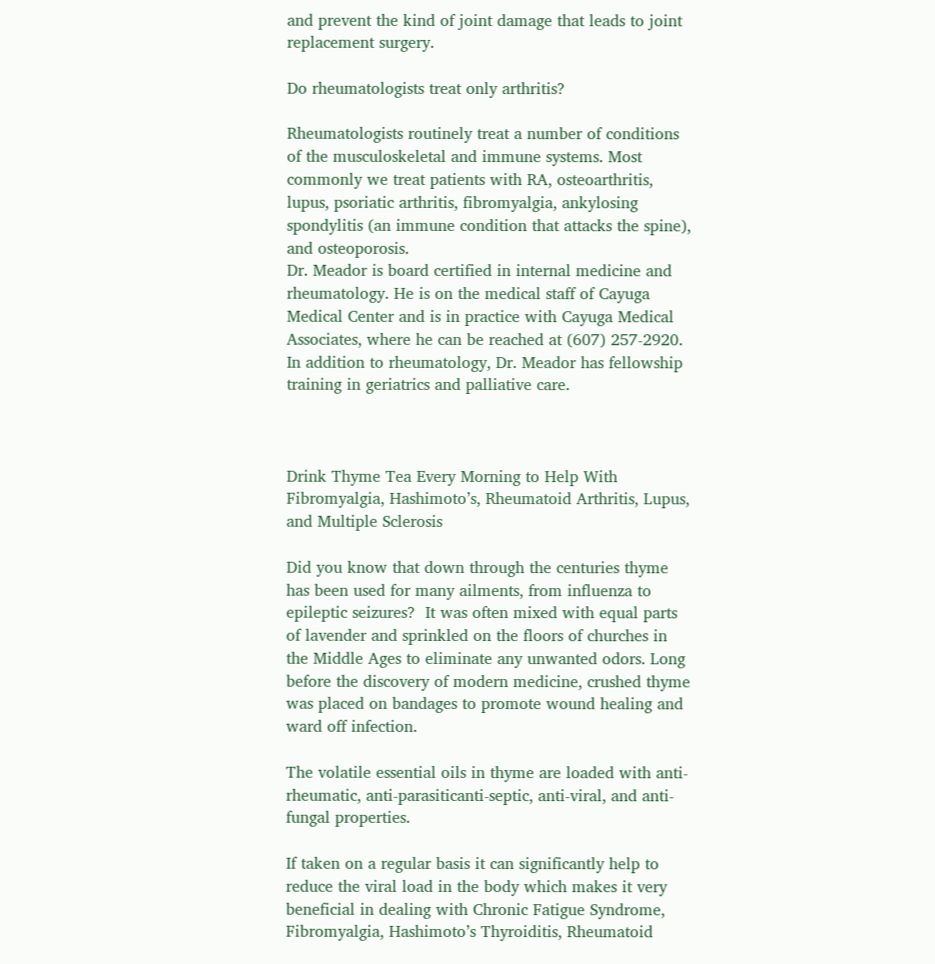and prevent the kind of joint damage that leads to joint replacement surgery.

Do rheumatologists treat only arthritis?

Rheumatologists routinely treat a number of conditions of the musculoskeletal and immune systems. Most commonly we treat patients with RA, osteoarthritis, lupus, psoriatic arthritis, fibromyalgia, ankylosing spondylitis (an immune condition that attacks the spine), and osteoporosis.
Dr. Meador is board certified in internal medicine and rheumatology. He is on the medical staff of Cayuga Medical Center and is in practice with Cayuga Medical Associates, where he can be reached at (607) 257-2920. In addition to rheumatology, Dr. Meador has fellowship training in geriatrics and palliative care.



Drink Thyme Tea Every Morning to Help With Fibromyalgia, Hashimoto’s, Rheumatoid Arthritis, Lupus, and Multiple Sclerosis

Did you know that down through the centuries thyme has been used for many ailments, from influenza to epileptic seizures?  It was often mixed with equal parts of lavender and sprinkled on the floors of churches in the Middle Ages to eliminate any unwanted odors. Long before the discovery of modern medicine, crushed thyme was placed on bandages to promote wound healing and ward off infection.

The volatile essential oils in thyme are loaded with anti-rheumatic, anti-parasiticanti-septic, anti-viral, and anti-fungal properties.

If taken on a regular basis it can significantly help to reduce the viral load in the body which makes it very beneficial in dealing with Chronic Fatigue Syndrome, Fibromyalgia, Hashimoto’s Thyroiditis, Rheumatoid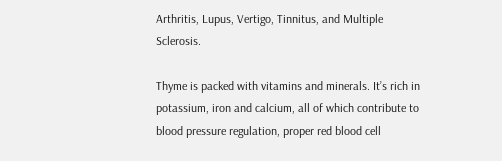Arthritis, Lupus, Vertigo, Tinnitus, and Multiple Sclerosis.

Thyme is packed with vitamins and minerals. It’s rich in potassium, iron and calcium, all of which contribute to blood pressure regulation, proper red blood cell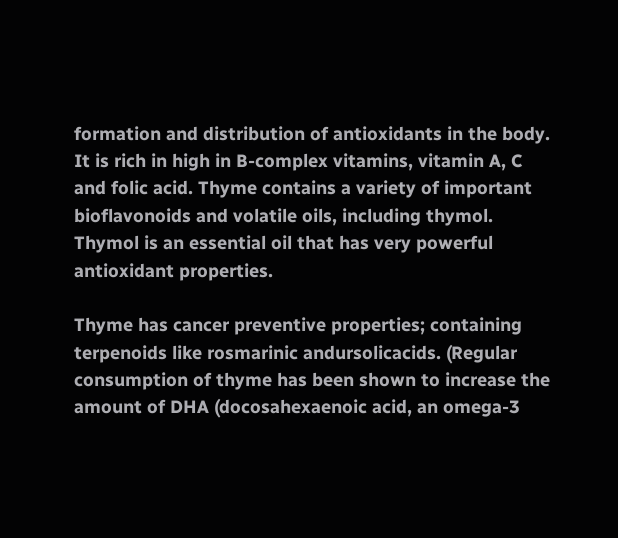formation and distribution of antioxidants in the body.  It is rich in high in B-complex vitamins, vitamin A, C and folic acid. Thyme contains a variety of important bioflavonoids and volatile oils, including thymol. Thymol is an essential oil that has very powerful antioxidant properties.

Thyme has cancer preventive properties; containing terpenoids like rosmarinic andursolicacids. (Regular consumption of thyme has been shown to increase the amount of DHA (docosahexaenoic acid, an omega-3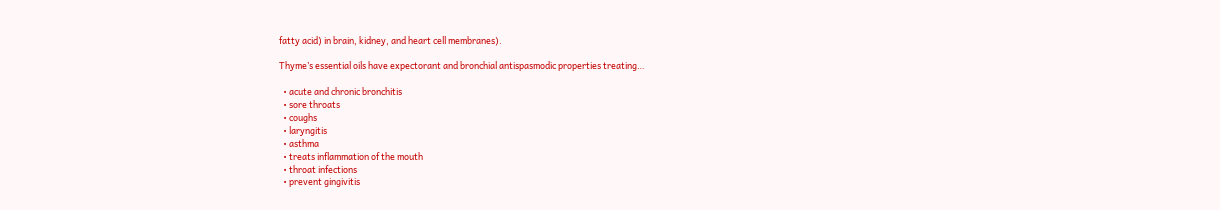fatty acid) in brain, kidney, and heart cell membranes).

Thyme’s essential oils have expectorant and bronchial antispasmodic properties treating…

  • acute and chronic bronchitis
  • sore throats
  • coughs
  • laryngitis
  • asthma
  • treats inflammation of the mouth
  • throat infections
  • prevent gingivitis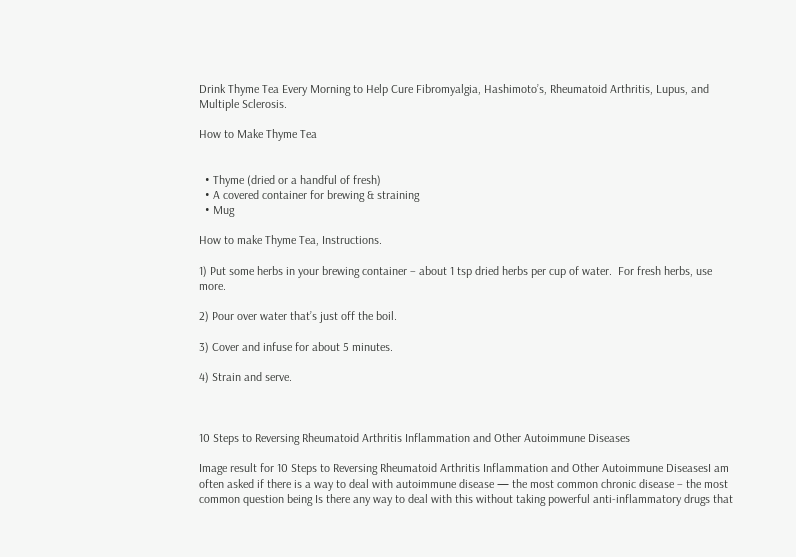Drink Thyme Tea Every Morning to Help Cure Fibromyalgia, Hashimoto’s, Rheumatoid Arthritis, Lupus, and Multiple Sclerosis.

How to Make Thyme Tea


  • Thyme (dried or a handful of fresh)
  • A covered container for brewing & straining
  • Mug

How to make Thyme Tea, Instructions.

1) Put some herbs in your brewing container – about 1 tsp dried herbs per cup of water.  For fresh herbs, use more.

2) Pour over water that’s just off the boil.

3) Cover and infuse for about 5 minutes.

4) Strain and serve.



10 Steps to Reversing Rheumatoid Arthritis Inflammation and Other Autoimmune Diseases

Image result for 10 Steps to Reversing Rheumatoid Arthritis Inflammation and Other Autoimmune DiseasesI am often asked if there is a way to deal with autoimmune disease — the most common chronic disease – the most common question being Is there any way to deal with this without taking powerful anti-inflammatory drugs that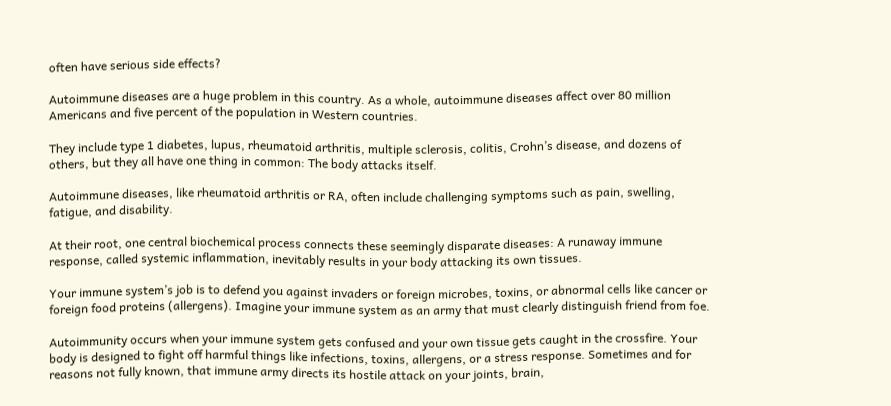often have serious side effects?

Autoimmune diseases are a huge problem in this country. As a whole, autoimmune diseases affect over 80 million Americans and five percent of the population in Western countries.

They include type 1 diabetes, lupus, rheumatoid arthritis, multiple sclerosis, colitis, Crohn’s disease, and dozens of others, but they all have one thing in common: The body attacks itself.

Autoimmune diseases, like rheumatoid arthritis or RA, often include challenging symptoms such as pain, swelling, fatigue, and disability.

At their root, one central biochemical process connects these seemingly disparate diseases: A runaway immune response, called systemic inflammation, inevitably results in your body attacking its own tissues.

Your immune system’s job is to defend you against invaders or foreign microbes, toxins, or abnormal cells like cancer or foreign food proteins (allergens). Imagine your immune system as an army that must clearly distinguish friend from foe.

Autoimmunity occurs when your immune system gets confused and your own tissue gets caught in the crossfire. Your body is designed to fight off harmful things like infections, toxins, allergens, or a stress response. Sometimes and for reasons not fully known, that immune army directs its hostile attack on your joints, brain,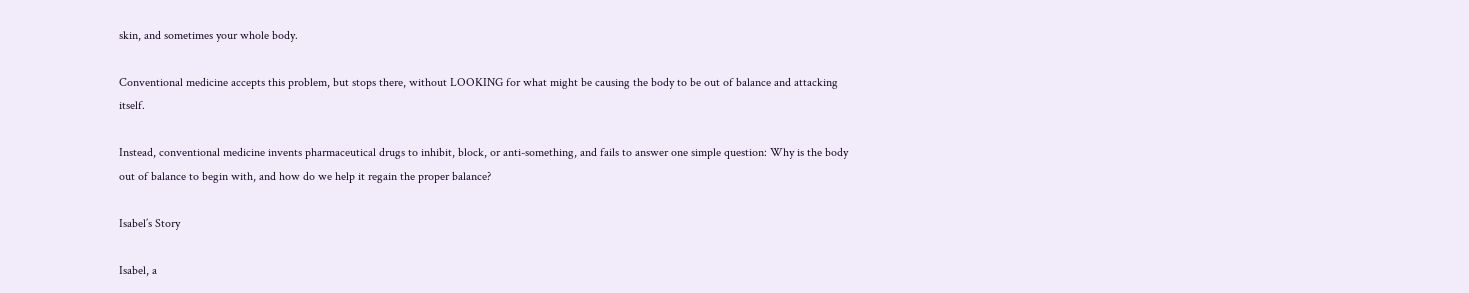skin, and sometimes your whole body.

Conventional medicine accepts this problem, but stops there, without LOOKING for what might be causing the body to be out of balance and attacking itself.

Instead, conventional medicine invents pharmaceutical drugs to inhibit, block, or anti-something, and fails to answer one simple question: Why is the body out of balance to begin with, and how do we help it regain the proper balance?

Isabel’s Story

Isabel, a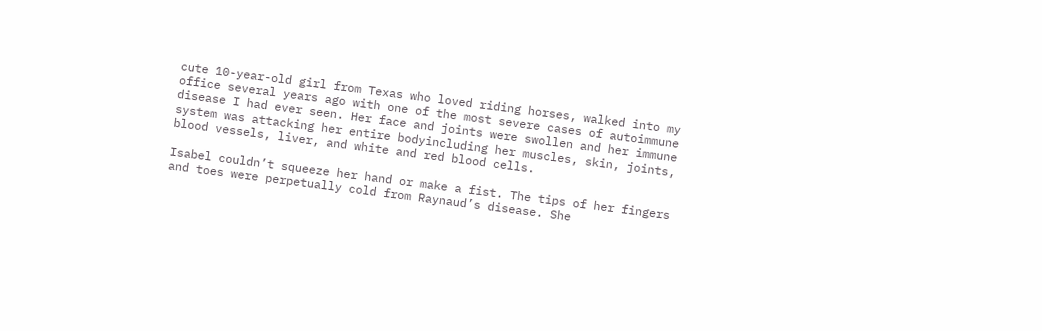cute 10-year-old girl from Texas who loved riding horses, walked into my office several years ago with one of the most severe cases of autoimmune disease I had ever seen. Her face and joints were swollen and her immune system was attacking her entire bodyincluding her muscles, skin, joints, blood vessels, liver, and white and red blood cells.

Isabel couldn’t squeeze her hand or make a fist. The tips of her fingers and toes were perpetually cold from Raynaud’s disease. She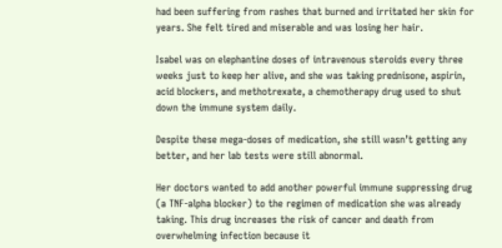had been suffering from rashes that burned and irritated her skin for years. She felt tired and miserable and was losing her hair.

Isabel was on elephantine doses of intravenous steroids every three weeks just to keep her alive, and she was taking prednisone, aspirin, acid blockers, and methotrexate, a chemotherapy drug used to shut down the immune system daily.

Despite these mega-doses of medication, she still wasn’t getting any better, and her lab tests were still abnormal.

Her doctors wanted to add another powerful immune suppressing drug (a TNF-alpha blocker) to the regimen of medication she was already taking. This drug increases the risk of cancer and death from overwhelming infection because it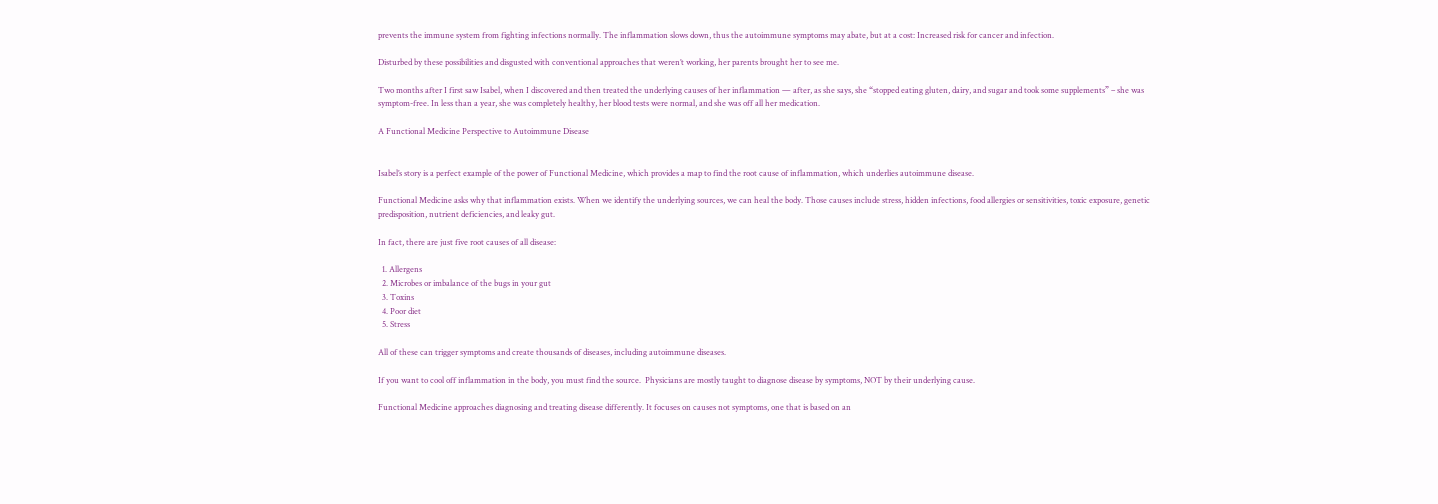prevents the immune system from fighting infections normally. The inflammation slows down, thus the autoimmune symptoms may abate, but at a cost: Increased risk for cancer and infection.

Disturbed by these possibilities and disgusted with conventional approaches that weren’t working, her parents brought her to see me.

Two months after I first saw Isabel, when I discovered and then treated the underlying causes of her inflammation — after, as she says, she “stopped eating gluten, dairy, and sugar and took some supplements” – she was symptom-free. In less than a year, she was completely healthy, her blood tests were normal, and she was off all her medication.

A Functional Medicine Perspective to Autoimmune Disease


Isabel’s story is a perfect example of the power of Functional Medicine, which provides a map to find the root cause of inflammation, which underlies autoimmune disease.

Functional Medicine asks why that inflammation exists. When we identify the underlying sources, we can heal the body. Those causes include stress, hidden infections, food allergies or sensitivities, toxic exposure, genetic predisposition, nutrient deficiencies, and leaky gut.

In fact, there are just five root causes of all disease:

  1. Allergens
  2. Microbes or imbalance of the bugs in your gut
  3. Toxins
  4. Poor diet
  5. Stress

All of these can trigger symptoms and create thousands of diseases, including autoimmune diseases.

If you want to cool off inflammation in the body, you must find the source.  Physicians are mostly taught to diagnose disease by symptoms, NOT by their underlying cause.

Functional Medicine approaches diagnosing and treating disease differently. It focuses on causes not symptoms, one that is based on an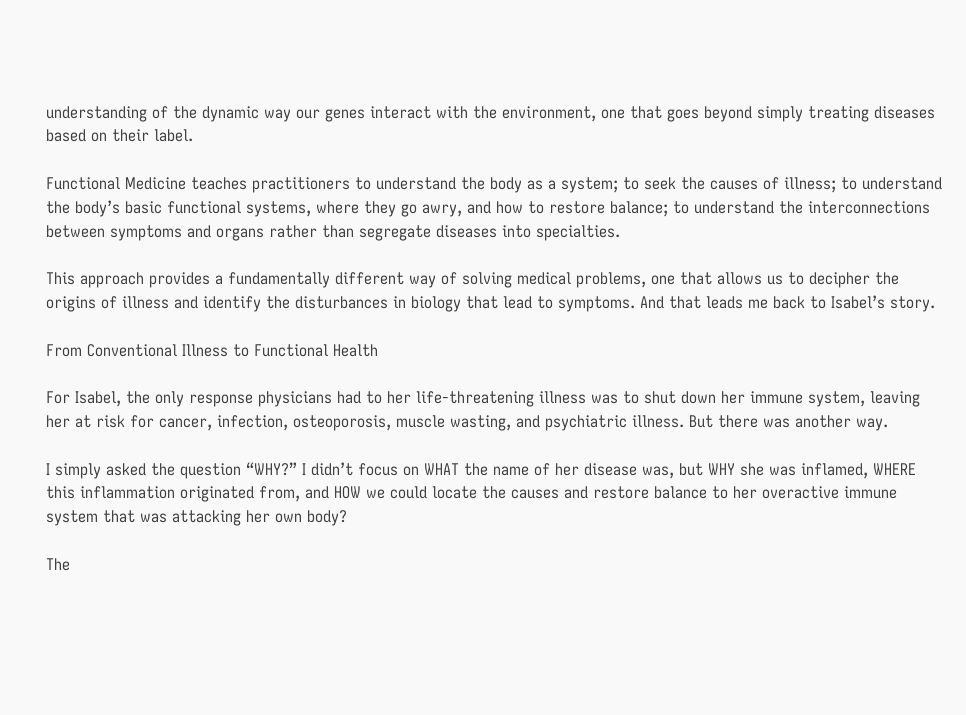understanding of the dynamic way our genes interact with the environment, one that goes beyond simply treating diseases based on their label.

Functional Medicine teaches practitioners to understand the body as a system; to seek the causes of illness; to understand the body’s basic functional systems, where they go awry, and how to restore balance; to understand the interconnections between symptoms and organs rather than segregate diseases into specialties.

This approach provides a fundamentally different way of solving medical problems, one that allows us to decipher the origins of illness and identify the disturbances in biology that lead to symptoms. And that leads me back to Isabel’s story.

From Conventional Illness to Functional Health

For Isabel, the only response physicians had to her life-threatening illness was to shut down her immune system, leaving her at risk for cancer, infection, osteoporosis, muscle wasting, and psychiatric illness. But there was another way.

I simply asked the question “WHY?” I didn’t focus on WHAT the name of her disease was, but WHY she was inflamed, WHERE this inflammation originated from, and HOW we could locate the causes and restore balance to her overactive immune system that was attacking her own body?

The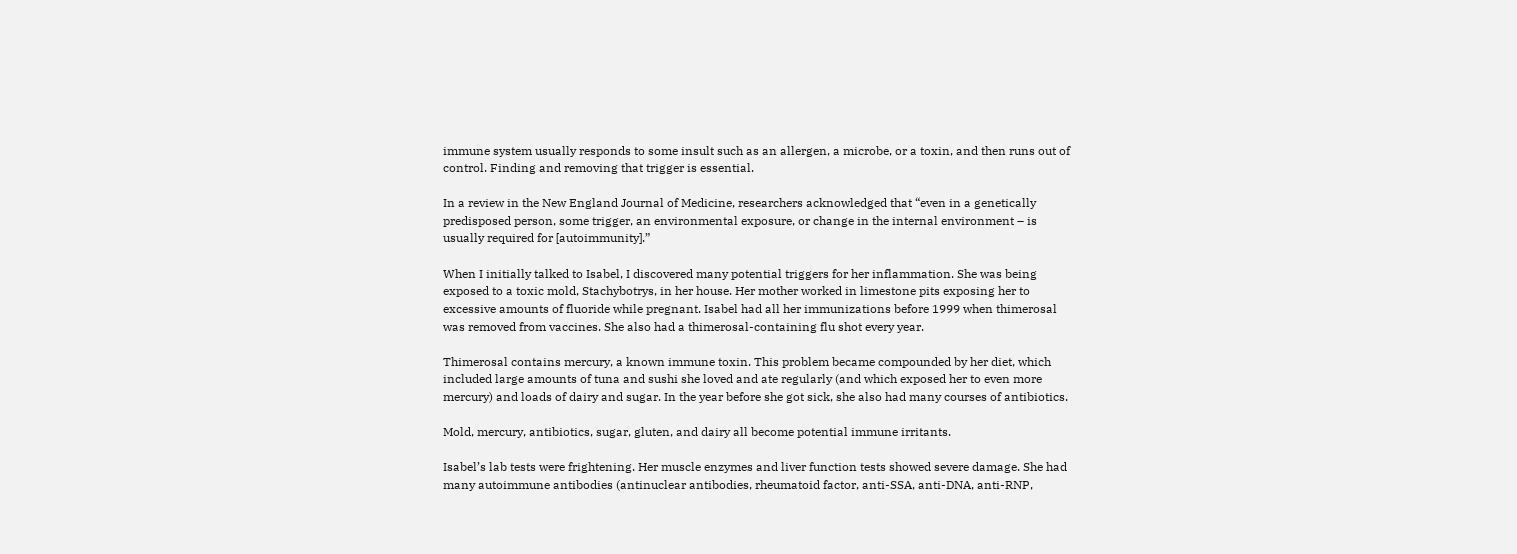immune system usually responds to some insult such as an allergen, a microbe, or a toxin, and then runs out of control. Finding and removing that trigger is essential.

In a review in the New England Journal of Medicine, researchers acknowledged that “even in a genetically predisposed person, some trigger, an environmental exposure, or change in the internal environment – is usually required for [autoimmunity].”

When I initially talked to Isabel, I discovered many potential triggers for her inflammation. She was being exposed to a toxic mold, Stachybotrys, in her house. Her mother worked in limestone pits exposing her to excessive amounts of fluoride while pregnant. Isabel had all her immunizations before 1999 when thimerosal was removed from vaccines. She also had a thimerosal-containing flu shot every year.

Thimerosal contains mercury, a known immune toxin. This problem became compounded by her diet, which included large amounts of tuna and sushi she loved and ate regularly (and which exposed her to even more mercury) and loads of dairy and sugar. In the year before she got sick, she also had many courses of antibiotics.

Mold, mercury, antibiotics, sugar, gluten, and dairy all become potential immune irritants.

Isabel’s lab tests were frightening. Her muscle enzymes and liver function tests showed severe damage. She had many autoimmune antibodies (antinuclear antibodies, rheumatoid factor, anti-SSA, anti-DNA, anti-RNP,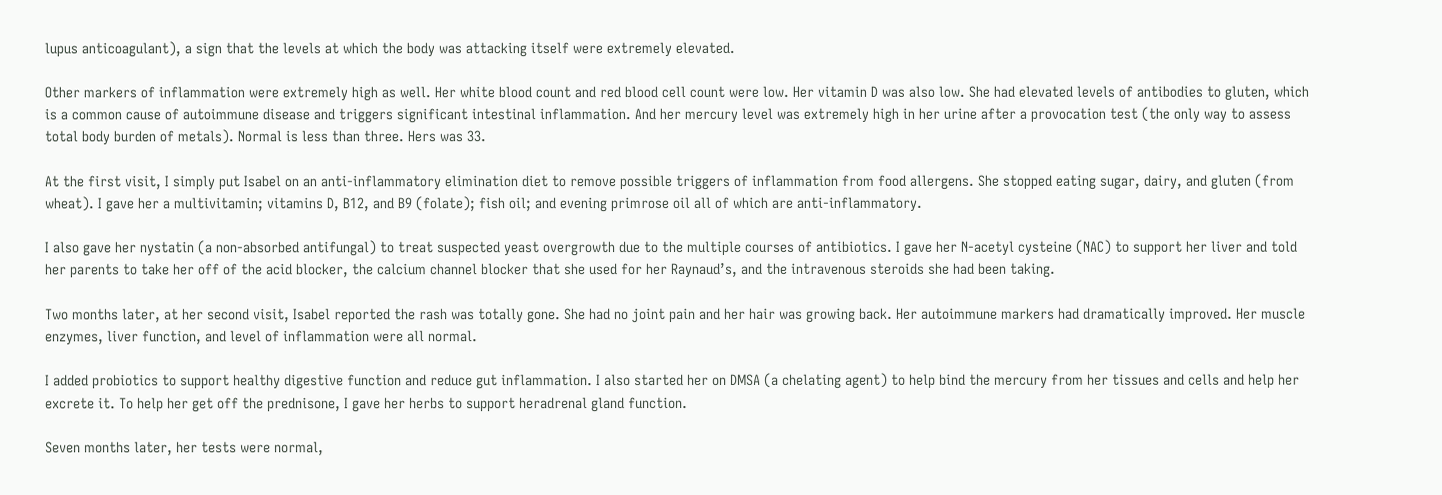lupus anticoagulant), a sign that the levels at which the body was attacking itself were extremely elevated.

Other markers of inflammation were extremely high as well. Her white blood count and red blood cell count were low. Her vitamin D was also low. She had elevated levels of antibodies to gluten, which is a common cause of autoimmune disease and triggers significant intestinal inflammation. And her mercury level was extremely high in her urine after a provocation test (the only way to assess total body burden of metals). Normal is less than three. Hers was 33.

At the first visit, I simply put Isabel on an anti-inflammatory elimination diet to remove possible triggers of inflammation from food allergens. She stopped eating sugar, dairy, and gluten (from wheat). I gave her a multivitamin; vitamins D, B12, and B9 (folate); fish oil; and evening primrose oil all of which are anti-inflammatory.

I also gave her nystatin (a non-absorbed antifungal) to treat suspected yeast overgrowth due to the multiple courses of antibiotics. I gave her N-acetyl cysteine (NAC) to support her liver and told her parents to take her off of the acid blocker, the calcium channel blocker that she used for her Raynaud’s, and the intravenous steroids she had been taking.

Two months later, at her second visit, Isabel reported the rash was totally gone. She had no joint pain and her hair was growing back. Her autoimmune markers had dramatically improved. Her muscle enzymes, liver function, and level of inflammation were all normal.

I added probiotics to support healthy digestive function and reduce gut inflammation. I also started her on DMSA (a chelating agent) to help bind the mercury from her tissues and cells and help her excrete it. To help her get off the prednisone, I gave her herbs to support heradrenal gland function.

Seven months later, her tests were normal,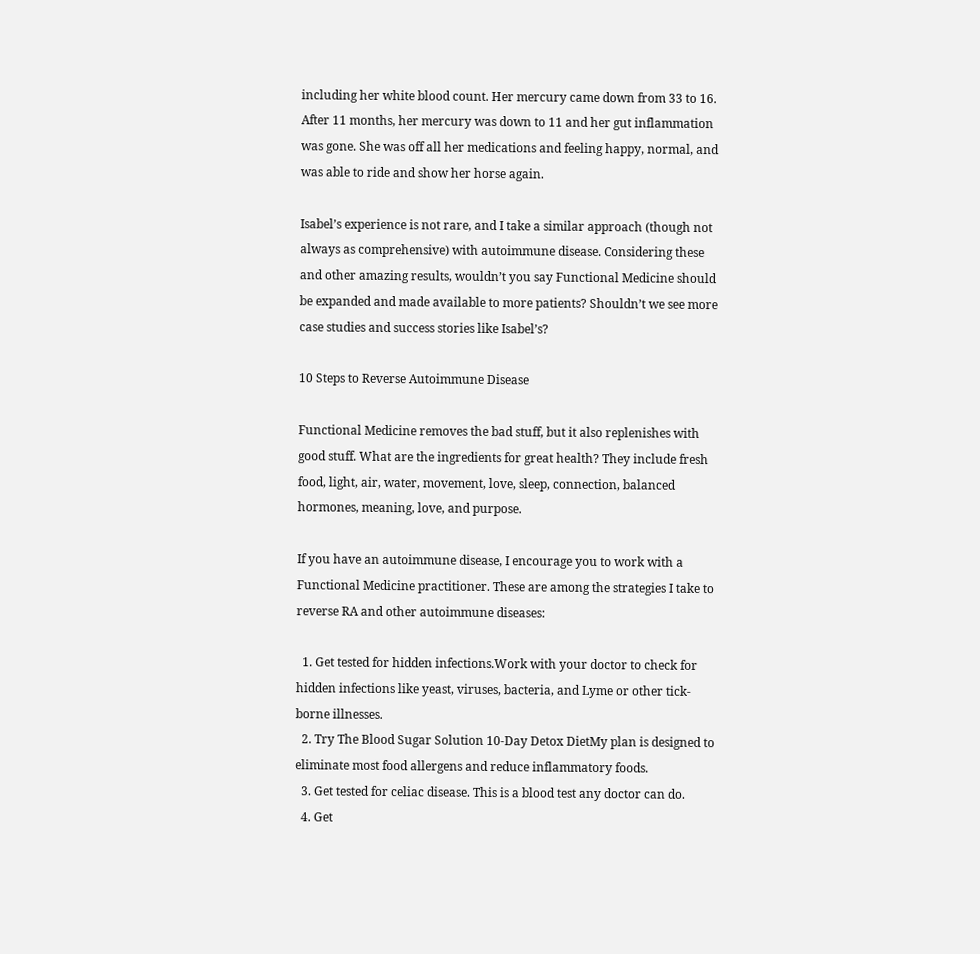including her white blood count. Her mercury came down from 33 to 16. After 11 months, her mercury was down to 11 and her gut inflammation was gone. She was off all her medications and feeling happy, normal, and was able to ride and show her horse again.

Isabel’s experience is not rare, and I take a similar approach (though not always as comprehensive) with autoimmune disease. Considering these and other amazing results, wouldn’t you say Functional Medicine should be expanded and made available to more patients? Shouldn’t we see more case studies and success stories like Isabel’s?

10 Steps to Reverse Autoimmune Disease

Functional Medicine removes the bad stuff, but it also replenishes with good stuff. What are the ingredients for great health? They include fresh food, light, air, water, movement, love, sleep, connection, balanced hormones, meaning, love, and purpose.

If you have an autoimmune disease, I encourage you to work with a Functional Medicine practitioner. These are among the strategies I take to reverse RA and other autoimmune diseases:

  1. Get tested for hidden infections.Work with your doctor to check for hidden infections like yeast, viruses, bacteria, and Lyme or other tick-borne illnesses.
  2. Try The Blood Sugar Solution 10-Day Detox DietMy plan is designed to eliminate most food allergens and reduce inflammatory foods.
  3. Get tested for celiac disease. This is a blood test any doctor can do.
  4. Get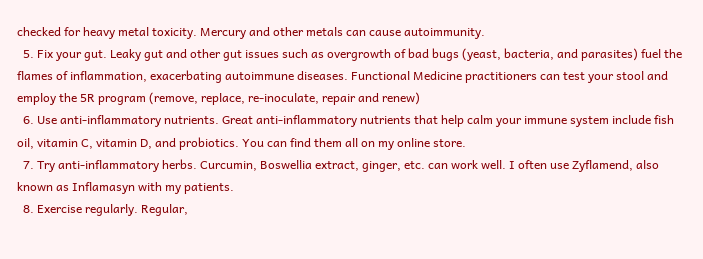checked for heavy metal toxicity. Mercury and other metals can cause autoimmunity.
  5. Fix your gut. Leaky gut and other gut issues such as overgrowth of bad bugs (yeast, bacteria, and parasites) fuel the flames of inflammation, exacerbating autoimmune diseases. Functional Medicine practitioners can test your stool and employ the 5R program (remove, replace, re-inoculate, repair and renew)
  6. Use anti-inflammatory nutrients. Great anti-inflammatory nutrients that help calm your immune system include fish oil, vitamin C, vitamin D, and probiotics. You can find them all on my online store.
  7. Try anti-inflammatory herbs. Curcumin, Boswellia extract, ginger, etc. can work well. I often use Zyflamend, also known as Inflamasyn with my patients.
  8. Exercise regularly. Regular,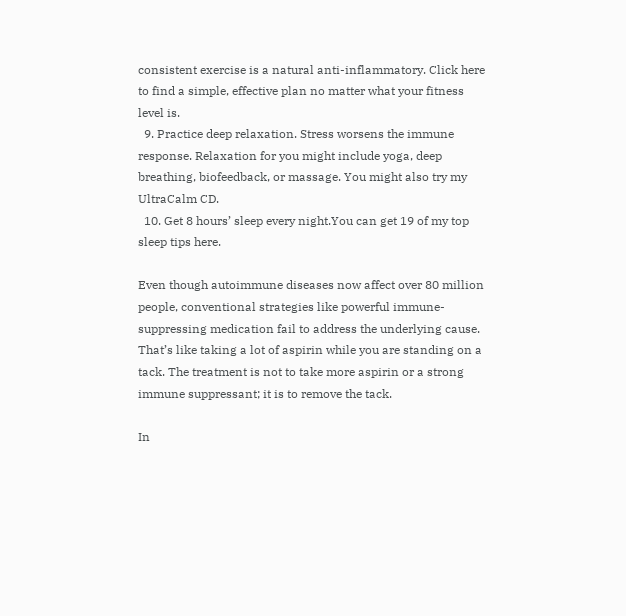consistent exercise is a natural anti-inflammatory. Click here to find a simple, effective plan no matter what your fitness level is.
  9. Practice deep relaxation. Stress worsens the immune response. Relaxation for you might include yoga, deep breathing, biofeedback, or massage. You might also try my UltraCalm CD.
  10. Get 8 hours’ sleep every night.You can get 19 of my top sleep tips here.

Even though autoimmune diseases now affect over 80 million people, conventional strategies like powerful immune-suppressing medication fail to address the underlying cause. That’s like taking a lot of aspirin while you are standing on a tack. The treatment is not to take more aspirin or a strong immune suppressant; it is to remove the tack.

In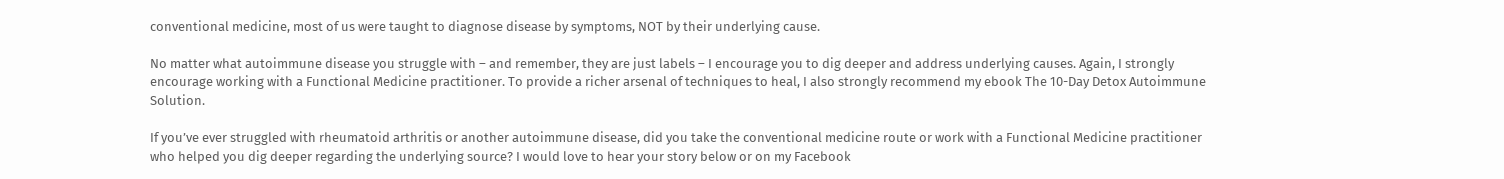conventional medicine, most of us were taught to diagnose disease by symptoms, NOT by their underlying cause.

No matter what autoimmune disease you struggle with – and remember, they are just labels – I encourage you to dig deeper and address underlying causes. Again, I strongly encourage working with a Functional Medicine practitioner. To provide a richer arsenal of techniques to heal, I also strongly recommend my ebook The 10-Day Detox Autoimmune Solution.

If you’ve ever struggled with rheumatoid arthritis or another autoimmune disease, did you take the conventional medicine route or work with a Functional Medicine practitioner who helped you dig deeper regarding the underlying source? I would love to hear your story below or on my Facebook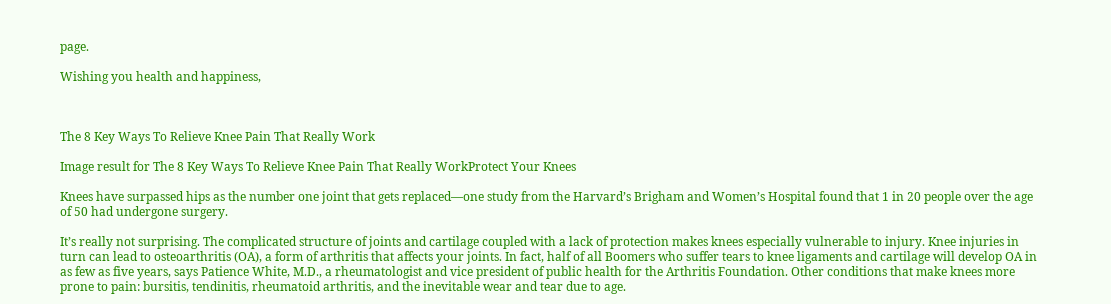page.

Wishing you health and happiness,



The 8 Key Ways To Relieve Knee Pain That Really Work

Image result for The 8 Key Ways To Relieve Knee Pain That Really WorkProtect Your Knees

Knees have surpassed hips as the number one joint that gets replaced—one study from the Harvard’s Brigham and Women’s Hospital found that 1 in 20 people over the age of 50 had undergone surgery.

It’s really not surprising. The complicated structure of joints and cartilage coupled with a lack of protection makes knees especially vulnerable to injury. Knee injuries in turn can lead to osteoarthritis (OA), a form of arthritis that affects your joints. In fact, half of all Boomers who suffer tears to knee ligaments and cartilage will develop OA in as few as five years, says Patience White, M.D., a rheumatologist and vice president of public health for the Arthritis Foundation. Other conditions that make knees more prone to pain: bursitis, tendinitis, rheumatoid arthritis, and the inevitable wear and tear due to age.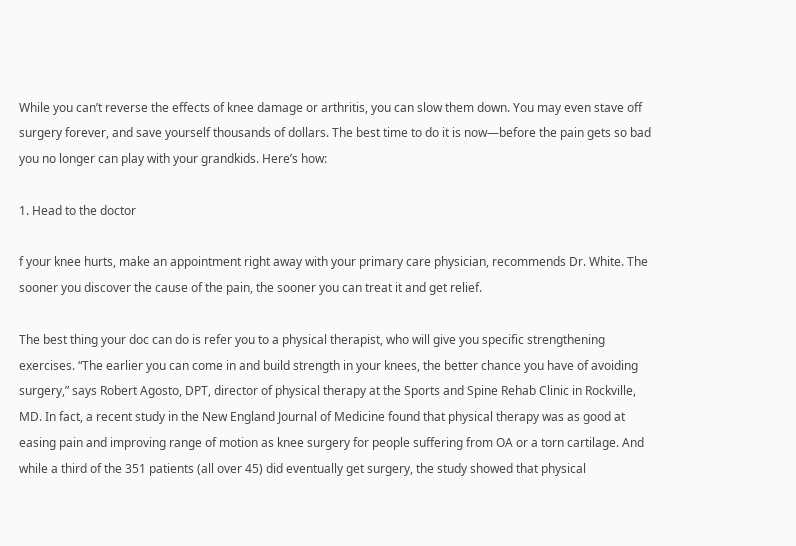While you can’t reverse the effects of knee damage or arthritis, you can slow them down. You may even stave off surgery forever, and save yourself thousands of dollars. The best time to do it is now—before the pain gets so bad you no longer can play with your grandkids. Here’s how:

1. Head to the doctor

f your knee hurts, make an appointment right away with your primary care physician, recommends Dr. White. The sooner you discover the cause of the pain, the sooner you can treat it and get relief.

The best thing your doc can do is refer you to a physical therapist, who will give you specific strengthening exercises. “The earlier you can come in and build strength in your knees, the better chance you have of avoiding surgery,” says Robert Agosto, DPT, director of physical therapy at the Sports and Spine Rehab Clinic in Rockville, MD. In fact, a recent study in the New England Journal of Medicine found that physical therapy was as good at easing pain and improving range of motion as knee surgery for people suffering from OA or a torn cartilage. And while a third of the 351 patients (all over 45) did eventually get surgery, the study showed that physical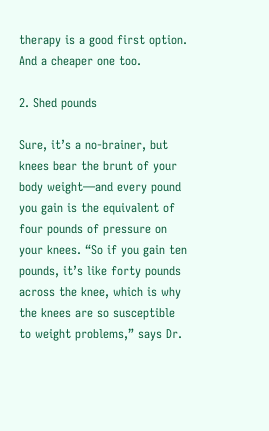therapy is a good first option. And a cheaper one too.

2. Shed pounds

Sure, it’s a no-brainer, but knees bear the brunt of your body weight—and every pound you gain is the equivalent of four pounds of pressure on your knees. “So if you gain ten pounds, it’s like forty pounds across the knee, which is why the knees are so susceptible to weight problems,” says Dr.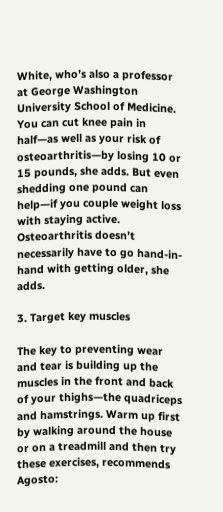White, who’s also a professor at George Washington University School of Medicine. You can cut knee pain in half—as well as your risk of osteoarthritis—by losing 10 or 15 pounds, she adds. But even shedding one pound can help—if you couple weight loss with staying active. Osteoarthritis doesn’t necessarily have to go hand-in-hand with getting older, she adds.

3. Target key muscles

The key to preventing wear and tear is building up the muscles in the front and back of your thighs—the quadriceps and hamstrings. Warm up first by walking around the house or on a treadmill and then try these exercises, recommends Agosto: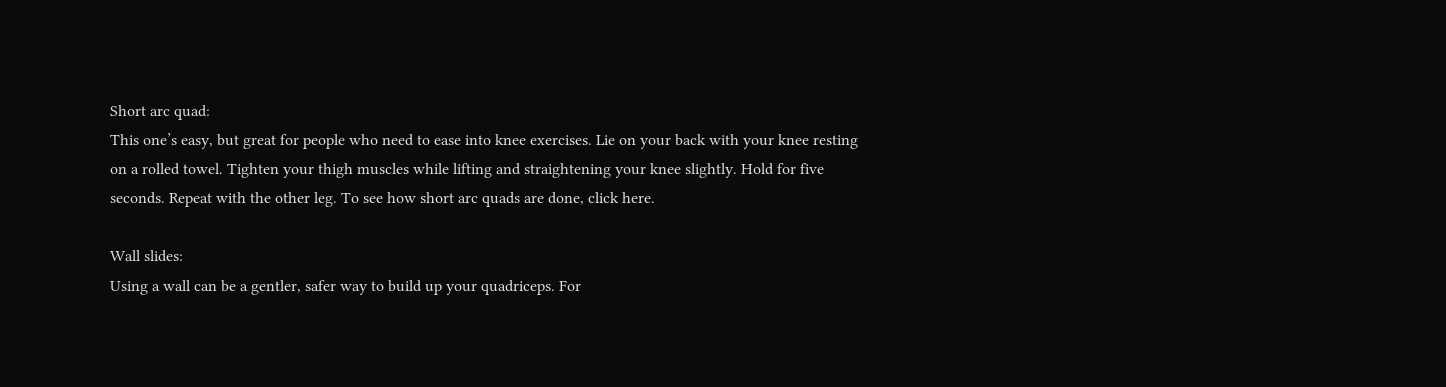Short arc quad:
This one’s easy, but great for people who need to ease into knee exercises. Lie on your back with your knee resting on a rolled towel. Tighten your thigh muscles while lifting and straightening your knee slightly. Hold for five seconds. Repeat with the other leg. To see how short arc quads are done, click here.

Wall slides:
Using a wall can be a gentler, safer way to build up your quadriceps. For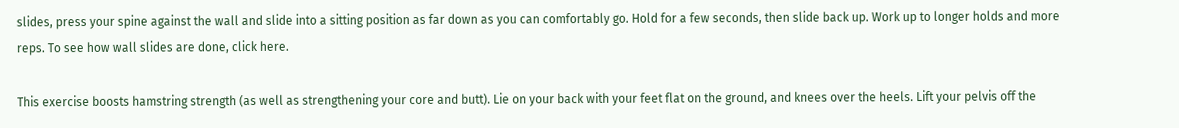slides, press your spine against the wall and slide into a sitting position as far down as you can comfortably go. Hold for a few seconds, then slide back up. Work up to longer holds and more reps. To see how wall slides are done, click here.

This exercise boosts hamstring strength (as well as strengthening your core and butt). Lie on your back with your feet flat on the ground, and knees over the heels. Lift your pelvis off the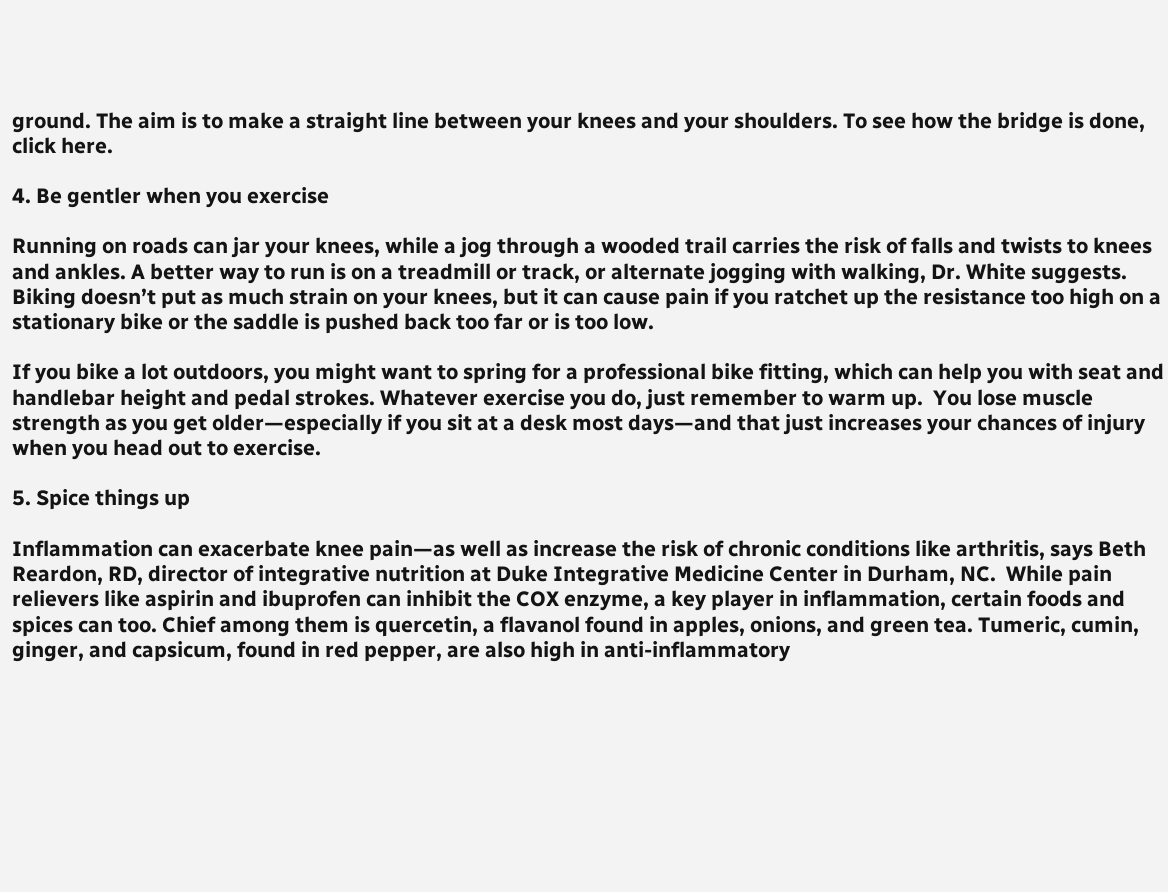ground. The aim is to make a straight line between your knees and your shoulders. To see how the bridge is done, click here.

4. Be gentler when you exercise

Running on roads can jar your knees, while a jog through a wooded trail carries the risk of falls and twists to knees and ankles. A better way to run is on a treadmill or track, or alternate jogging with walking, Dr. White suggests. Biking doesn’t put as much strain on your knees, but it can cause pain if you ratchet up the resistance too high on a stationary bike or the saddle is pushed back too far or is too low.

If you bike a lot outdoors, you might want to spring for a professional bike fitting, which can help you with seat and handlebar height and pedal strokes. Whatever exercise you do, just remember to warm up.  You lose muscle strength as you get older—especially if you sit at a desk most days—and that just increases your chances of injury when you head out to exercise.

5. Spice things up

Inflammation can exacerbate knee pain—as well as increase the risk of chronic conditions like arthritis, says Beth Reardon, RD, director of integrative nutrition at Duke Integrative Medicine Center in Durham, NC.  While pain relievers like aspirin and ibuprofen can inhibit the COX enzyme, a key player in inflammation, certain foods and spices can too. Chief among them is quercetin, a flavanol found in apples, onions, and green tea. Tumeric, cumin, ginger, and capsicum, found in red pepper, are also high in anti-inflammatory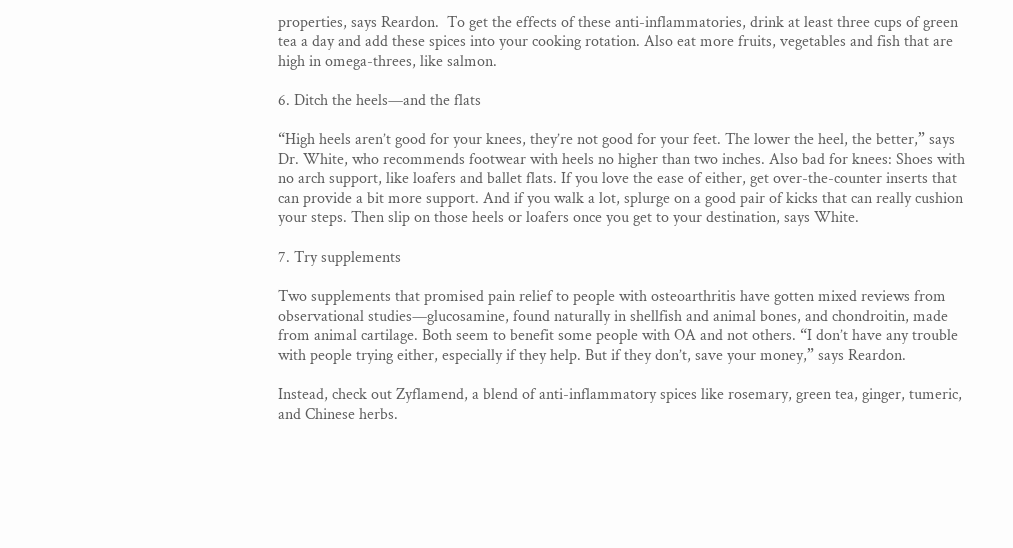properties, says Reardon.  To get the effects of these anti-inflammatories, drink at least three cups of green tea a day and add these spices into your cooking rotation. Also eat more fruits, vegetables and fish that are high in omega-threes, like salmon.

6. Ditch the heels—and the flats

“High heels aren’t good for your knees, they’re not good for your feet. The lower the heel, the better,” says Dr. White, who recommends footwear with heels no higher than two inches. Also bad for knees: Shoes with no arch support, like loafers and ballet flats. If you love the ease of either, get over-the-counter inserts that can provide a bit more support. And if you walk a lot, splurge on a good pair of kicks that can really cushion your steps. Then slip on those heels or loafers once you get to your destination, says White.

7. Try supplements

Two supplements that promised pain relief to people with osteoarthritis have gotten mixed reviews from observational studies—glucosamine, found naturally in shellfish and animal bones, and chondroitin, made from animal cartilage. Both seem to benefit some people with OA and not others. “I don’t have any trouble with people trying either, especially if they help. But if they don’t, save your money,” says Reardon.

Instead, check out Zyflamend, a blend of anti-inflammatory spices like rosemary, green tea, ginger, tumeric, and Chinese herbs.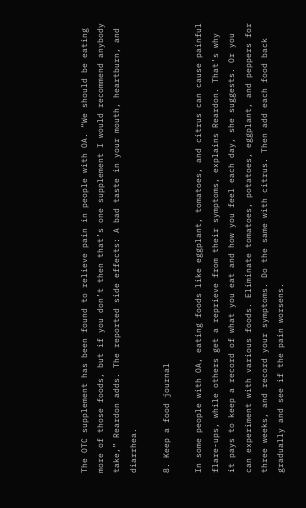The OTC supplement has been found to relieve pain in people with OA. “We should be eating more of those foods, but if you don’t then that’s one supplement I would recommend anybody take,” Reardon adds. The reported side effects: A bad taste in your mouth, heartburn, and diarrhea.

8. Keep a food journal

In some people with OA, eating foods like eggplant, tomatoes, and citrus can cause painful flare-ups, while others get a reprieve from their symptoms, explains Reardon. That’s why it pays to keep a record of what you eat and how you feel each day, she suggests. Or you can experiment with various foods. Eliminate tomatoes, potatoes, eggplant, and peppers for three weeks, and record your symptoms. Do the same with citrus. Then add each food back gradually and see if the pain worsens.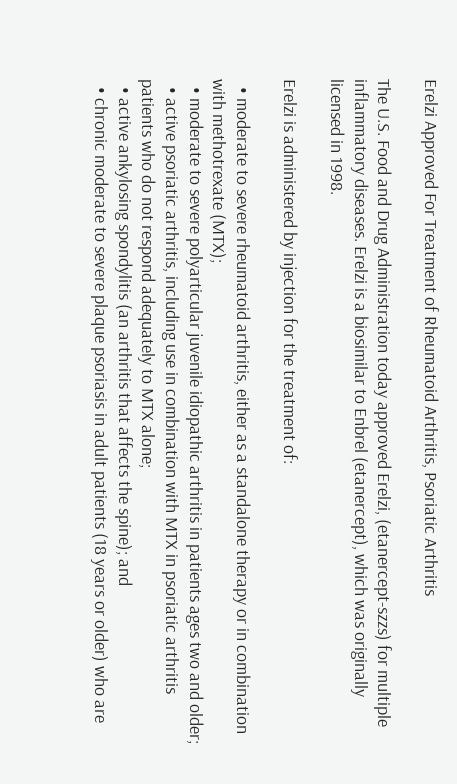Erelzi Approved For Treatment of Rheumatoid Arthritis, Psoriatic Arthritis

The U.S. Food and Drug Administration today approved Erelzi, (etanercept-szzs) for multiple inflammatory diseases. Erelzi is a biosimilar to Enbrel (etanercept), which was originally licensed in 1998.

Erelzi is administered by injection for the treatment of:

  • moderate to severe rheumatoid arthritis, either as a standalone therapy or in combination with methotrexate (MTX);
  • moderate to severe polyarticular juvenile idiopathic arthritis in patients ages two and older;
  • active psoriatic arthritis, including use in combination with MTX in psoriatic arthritis patients who do not respond adequately to MTX alone;
  • active ankylosing spondylitis (an arthritis that affects the spine); and
  • chronic moderate to severe plaque psoriasis in adult patients (18 years or older) who are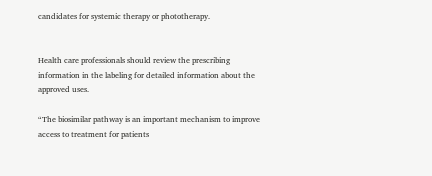candidates for systemic therapy or phototherapy.


Health care professionals should review the prescribing information in the labeling for detailed information about the approved uses.

“The biosimilar pathway is an important mechanism to improve access to treatment for patients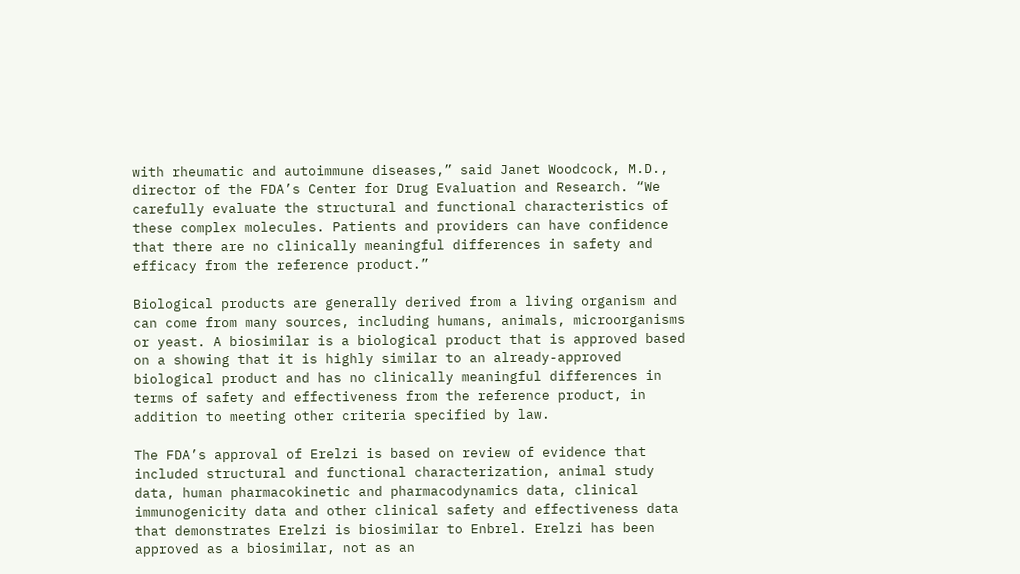with rheumatic and autoimmune diseases,” said Janet Woodcock, M.D., director of the FDA’s Center for Drug Evaluation and Research. “We carefully evaluate the structural and functional characteristics of these complex molecules. Patients and providers can have confidence that there are no clinically meaningful differences in safety and efficacy from the reference product.”

Biological products are generally derived from a living organism and can come from many sources, including humans, animals, microorganisms or yeast. A biosimilar is a biological product that is approved based on a showing that it is highly similar to an already-approved biological product and has no clinically meaningful differences in terms of safety and effectiveness from the reference product, in addition to meeting other criteria specified by law.

The FDA’s approval of Erelzi is based on review of evidence that included structural and functional characterization, animal study data, human pharmacokinetic and pharmacodynamics data, clinical immunogenicity data and other clinical safety and effectiveness data that demonstrates Erelzi is biosimilar to Enbrel. Erelzi has been approved as a biosimilar, not as an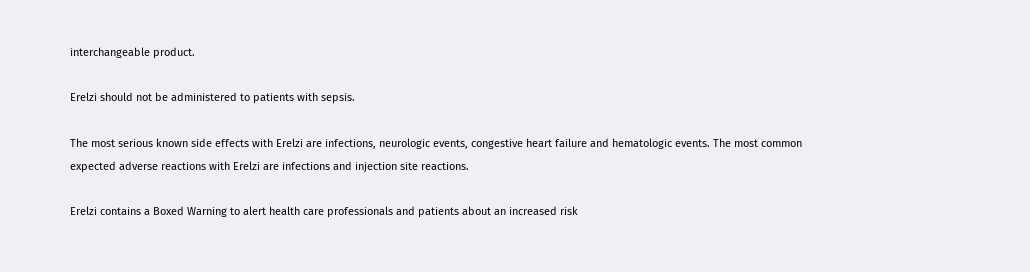interchangeable product.

Erelzi should not be administered to patients with sepsis.

The most serious known side effects with Erelzi are infections, neurologic events, congestive heart failure and hematologic events. The most common expected adverse reactions with Erelzi are infections and injection site reactions.

Erelzi contains a Boxed Warning to alert health care professionals and patients about an increased risk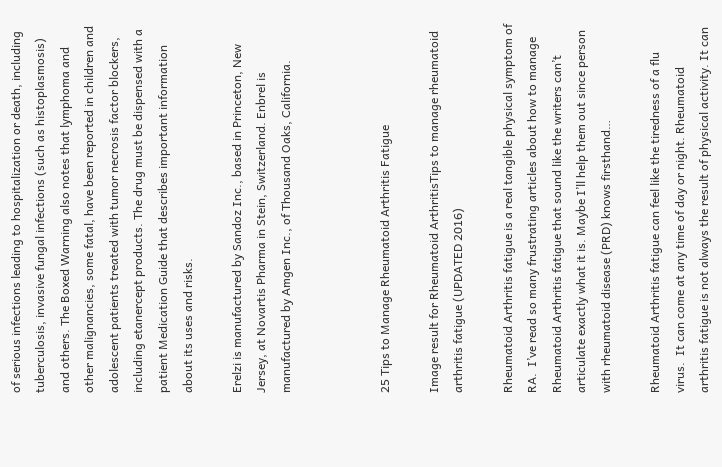of serious infections leading to hospitalization or death, including tuberculosis, invasive fungal infections (such as histoplasmosis) and others. The Boxed Warning also notes that lymphoma and other malignancies, some fatal, have been reported in children and adolescent patients treated with tumor necrosis factor blockers, including etanercept products. The drug must be dispensed with a patient Medication Guide that describes important information about its uses and risks.

Erelzi is manufactured by Sandoz Inc., based in Princeton, New Jersey, at Novartis Pharma in Stein, Switzerland. Enbrel is manufactured by Amgen Inc., of Thousand Oaks, California.



25 Tips to Manage Rheumatoid Arthritis Fatigue

Image result for Rheumatoid ArthritisTips to manage rheumatoid arthritis fatigue (UPDATED 2016)

Rheumatoid Arthritis fatigue is a real tangible physical symptom of RA.  I’ve read so many frustrating articles about how to manage Rheumatoid Arthritis fatigue that sound like the writers can’t articulate exactly what it is. Maybe I’ll help them out since person with rheumatoid disease (PRD) knows firsthand…

Rheumatoid Arthritis fatigue can feel like the tiredness of a flu virus.  It can come at any time of day or night. Rheumatoid arthritis fatigue is not always the result of physical activity. It can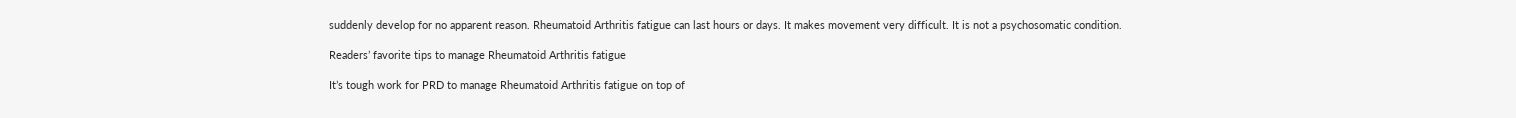suddenly develop for no apparent reason. Rheumatoid Arthritis fatigue can last hours or days. It makes movement very difficult. It is not a psychosomatic condition.

Readers’ favorite tips to manage Rheumatoid Arthritis fatigue

It’s tough work for PRD to manage Rheumatoid Arthritis fatigue on top of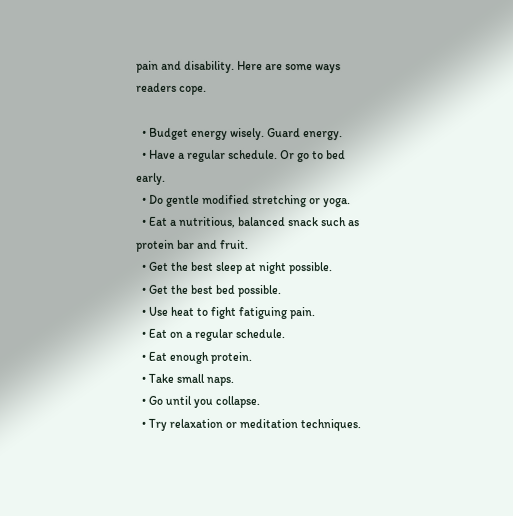pain and disability. Here are some ways readers cope.

  • Budget energy wisely. Guard energy.
  • Have a regular schedule. Or go to bed early.
  • Do gentle modified stretching or yoga.
  • Eat a nutritious, balanced snack such as protein bar and fruit.
  • Get the best sleep at night possible.
  • Get the best bed possible.
  • Use heat to fight fatiguing pain.
  • Eat on a regular schedule.
  • Eat enough protein.
  • Take small naps.
  • Go until you collapse.
  • Try relaxation or meditation techniques.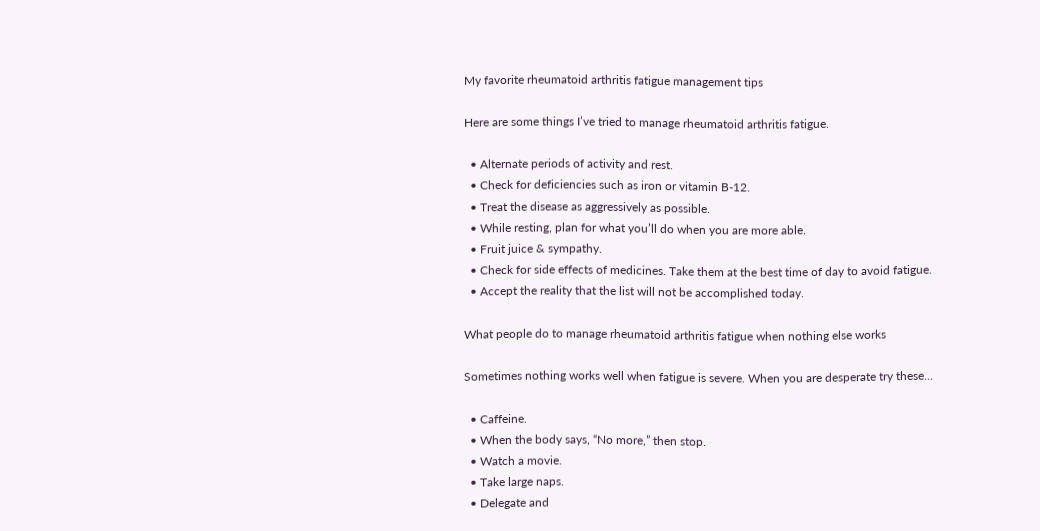My favorite rheumatoid arthritis fatigue management tips

Here are some things I’ve tried to manage rheumatoid arthritis fatigue.

  • Alternate periods of activity and rest.
  • Check for deficiencies such as iron or vitamin B-12.
  • Treat the disease as aggressively as possible.
  • While resting, plan for what you’ll do when you are more able.
  • Fruit juice & sympathy.
  • Check for side effects of medicines. Take them at the best time of day to avoid fatigue.
  • Accept the reality that the list will not be accomplished today.

What people do to manage rheumatoid arthritis fatigue when nothing else works

Sometimes nothing works well when fatigue is severe. When you are desperate try these…

  • Caffeine.
  • When the body says, “No more,” then stop.
  • Watch a movie.
  • Take large naps.
  • Delegate and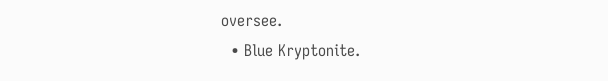oversee.
  • Blue Kryptonite.